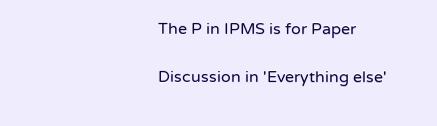The P in IPMS is for Paper

Discussion in 'Everything else'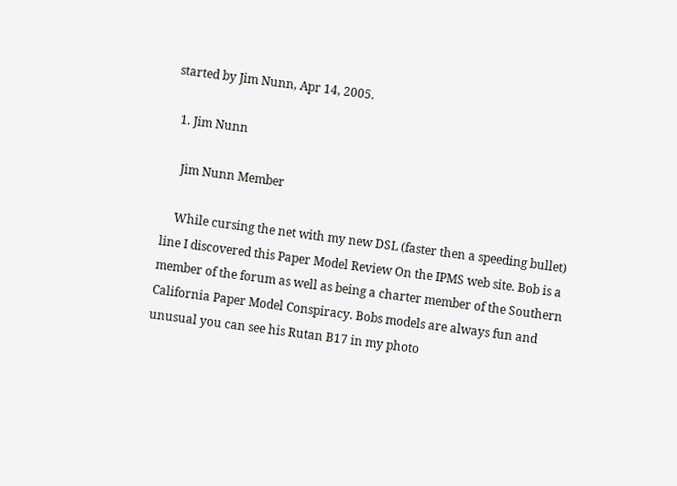started by Jim Nunn, Apr 14, 2005.

  1. Jim Nunn

    Jim Nunn Member

    While cursing the net with my new DSL (faster then a speeding bullet) line I discovered this Paper Model Review On the IPMS web site. Bob is a member of the forum as well as being a charter member of the Southern California Paper Model Conspiracy. Bobs models are always fun and unusual you can see his Rutan B17 in my photo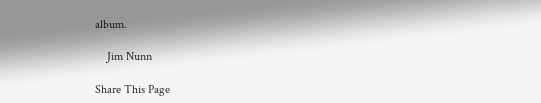album.

    Jim Nunn

Share This Page